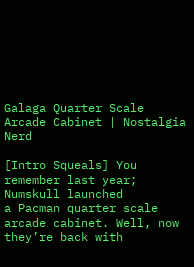Galaga Quarter Scale Arcade Cabinet | Nostalgia Nerd

[Intro Squeals] You remember last year; Numskull launched
a Pacman quarter scale arcade cabinet. Well, now they’re back with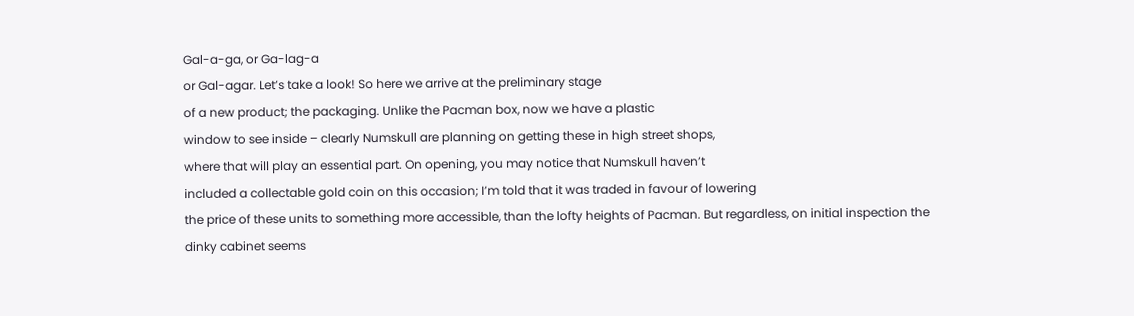Gal-a-ga, or Ga-lag-a
or Gal-agar. Let’s take a look! So here we arrive at the preliminary stage
of a new product; the packaging. Unlike the Pacman box, now we have a plastic
window to see inside – clearly Numskull are planning on getting these in high street shops,
where that will play an essential part. On opening, you may notice that Numskull haven’t
included a collectable gold coin on this occasion; I’m told that it was traded in favour of lowering
the price of these units to something more accessible, than the lofty heights of Pacman. But regardless, on initial inspection the
dinky cabinet seems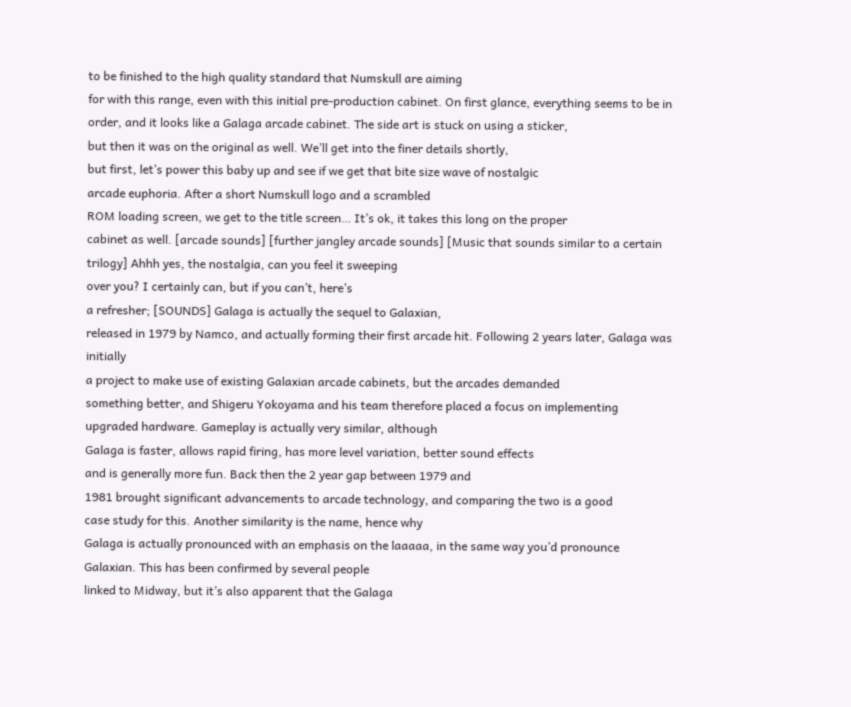to be finished to the high quality standard that Numskull are aiming
for with this range, even with this initial pre-production cabinet. On first glance, everything seems to be in
order, and it looks like a Galaga arcade cabinet. The side art is stuck on using a sticker,
but then it was on the original as well. We’ll get into the finer details shortly,
but first, let’s power this baby up and see if we get that bite size wave of nostalgic
arcade euphoria. After a short Numskull logo and a scrambled
ROM loading screen, we get to the title screen… It’s ok, it takes this long on the proper
cabinet as well. [arcade sounds] [further jangley arcade sounds] [Music that sounds similar to a certain trilogy] Ahhh yes, the nostalgia, can you feel it sweeping
over you? I certainly can, but if you can’t, here’s
a refresher; [SOUNDS] Galaga is actually the sequel to Galaxian,
released in 1979 by Namco, and actually forming their first arcade hit. Following 2 years later, Galaga was initially
a project to make use of existing Galaxian arcade cabinets, but the arcades demanded
something better, and Shigeru Yokoyama and his team therefore placed a focus on implementing
upgraded hardware. Gameplay is actually very similar, although
Galaga is faster, allows rapid firing, has more level variation, better sound effects
and is generally more fun. Back then the 2 year gap between 1979 and
1981 brought significant advancements to arcade technology, and comparing the two is a good
case study for this. Another similarity is the name, hence why
Galaga is actually pronounced with an emphasis on the laaaaa, in the same way you’d pronounce
Galaxian. This has been confirmed by several people
linked to Midway, but it’s also apparent that the Galaga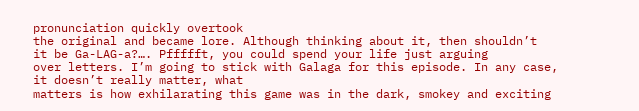pronunciation quickly overtook
the original and became lore. Although thinking about it, then shouldn’t
it be Ga-LAG-a?…. Pffffft, you could spend your life just arguing
over letters. I’m going to stick with Galaga for this episode. In any case, it doesn’t really matter, what
matters is how exhilarating this game was in the dark, smokey and exciting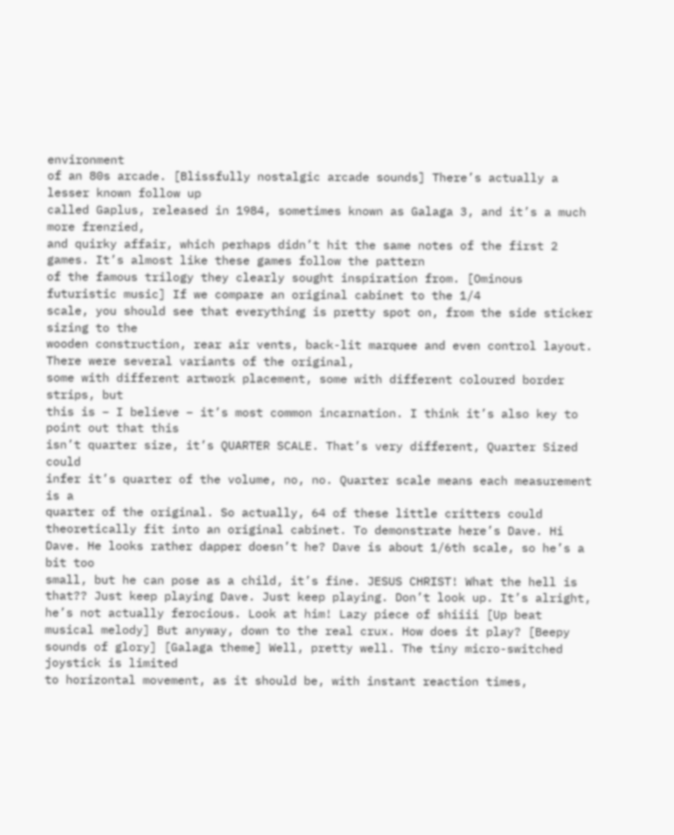environment
of an 80s arcade. [Blissfully nostalgic arcade sounds] There’s actually a lesser known follow up
called Gaplus, released in 1984, sometimes known as Galaga 3, and it’s a much more frenzied,
and quirky affair, which perhaps didn’t hit the same notes of the first 2 games. It’s almost like these games follow the pattern
of the famous trilogy they clearly sought inspiration from. [Ominous futuristic music] If we compare an original cabinet to the 1/4
scale, you should see that everything is pretty spot on, from the side sticker sizing to the
wooden construction, rear air vents, back-lit marquee and even control layout. There were several variants of the original,
some with different artwork placement, some with different coloured border strips, but
this is – I believe – it’s most common incarnation. I think it’s also key to point out that this
isn’t quarter size, it’s QUARTER SCALE. That’s very different, Quarter Sized could
infer it’s quarter of the volume, no, no. Quarter scale means each measurement is a
quarter of the original. So actually, 64 of these little critters could
theoretically fit into an original cabinet. To demonstrate here’s Dave. Hi Dave. He looks rather dapper doesn’t he? Dave is about 1/6th scale, so he’s a bit too
small, but he can pose as a child, it’s fine. JESUS CHRIST! What the hell is that?? Just keep playing Dave. Just keep playing. Don’t look up. It’s alright, he’s not actually ferocious. Look at him! Lazy piece of shiiii [Up beat musical melody] But anyway, down to the real crux. How does it play? [Beepy sounds of glory] [Galaga theme] Well, pretty well. The tiny micro-switched joystick is limited
to horizontal movement, as it should be, with instant reaction times,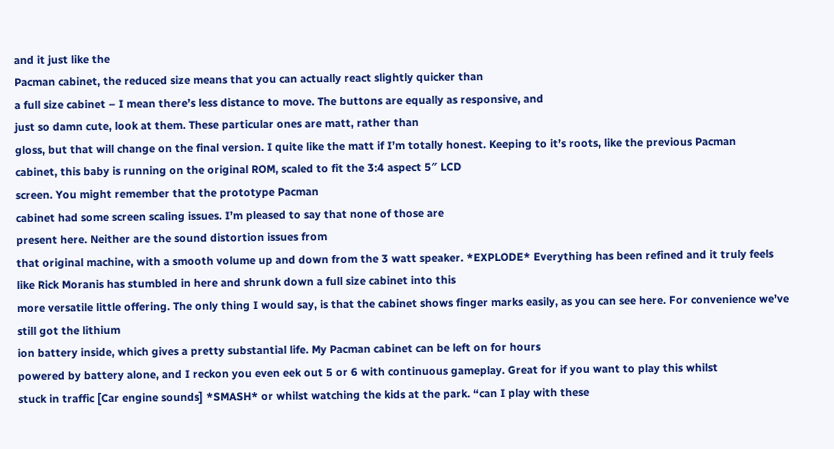and it just like the
Pacman cabinet, the reduced size means that you can actually react slightly quicker than
a full size cabinet – I mean there’s less distance to move. The buttons are equally as responsive, and
just so damn cute, look at them. These particular ones are matt, rather than
gloss, but that will change on the final version. I quite like the matt if I’m totally honest. Keeping to it’s roots, like the previous Pacman
cabinet, this baby is running on the original ROM, scaled to fit the 3:4 aspect 5″ LCD
screen. You might remember that the prototype Pacman
cabinet had some screen scaling issues. I’m pleased to say that none of those are
present here. Neither are the sound distortion issues from
that original machine, with a smooth volume up and down from the 3 watt speaker. *EXPLODE* Everything has been refined and it truly feels
like Rick Moranis has stumbled in here and shrunk down a full size cabinet into this
more versatile little offering. The only thing I would say, is that the cabinet shows finger marks easily, as you can see here. For convenience we’ve still got the lithium
ion battery inside, which gives a pretty substantial life. My Pacman cabinet can be left on for hours
powered by battery alone, and I reckon you even eek out 5 or 6 with continuous gameplay. Great for if you want to play this whilst
stuck in traffic [Car engine sounds] *SMASH* or whilst watching the kids at the park. “can I play with these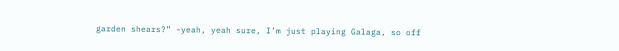garden shears?” -yeah, yeah sure, I’m just playing Galaga, so off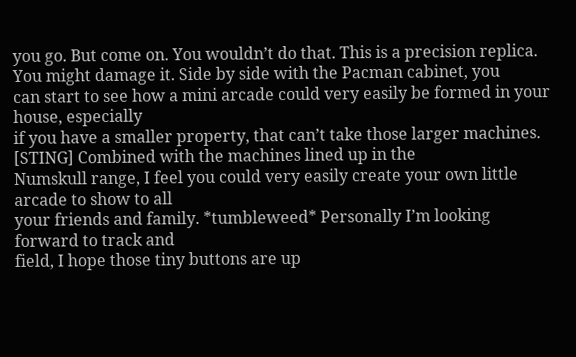you go. But come on. You wouldn’t do that. This is a precision replica. You might damage it. Side by side with the Pacman cabinet, you
can start to see how a mini arcade could very easily be formed in your house, especially
if you have a smaller property, that can’t take those larger machines. [STING] Combined with the machines lined up in the
Numskull range, I feel you could very easily create your own little arcade to show to all
your friends and family. *tumbleweed* Personally I’m looking forward to track and
field, I hope those tiny buttons are up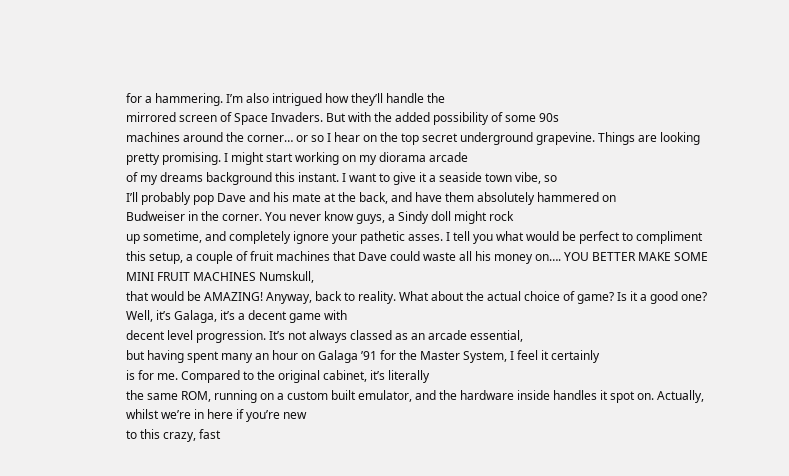for a hammering. I’m also intrigued how they’ll handle the
mirrored screen of Space Invaders. But with the added possibility of some 90s
machines around the corner… or so I hear on the top secret underground grapevine. Things are looking pretty promising. I might start working on my diorama arcade
of my dreams background this instant. I want to give it a seaside town vibe, so
I’ll probably pop Dave and his mate at the back, and have them absolutely hammered on
Budweiser in the corner. You never know guys, a Sindy doll might rock
up sometime, and completely ignore your pathetic asses. I tell you what would be perfect to compliment
this setup, a couple of fruit machines that Dave could waste all his money on…. YOU BETTER MAKE SOME MINI FRUIT MACHINES Numskull,
that would be AMAZING! Anyway, back to reality. What about the actual choice of game? Is it a good one? Well, it’s Galaga, it’s a decent game with
decent level progression. It’s not always classed as an arcade essential,
but having spent many an hour on Galaga ’91 for the Master System, I feel it certainly
is for me. Compared to the original cabinet, it’s literally
the same ROM, running on a custom built emulator, and the hardware inside handles it spot on. Actually, whilst we’re in here if you’re new
to this crazy, fast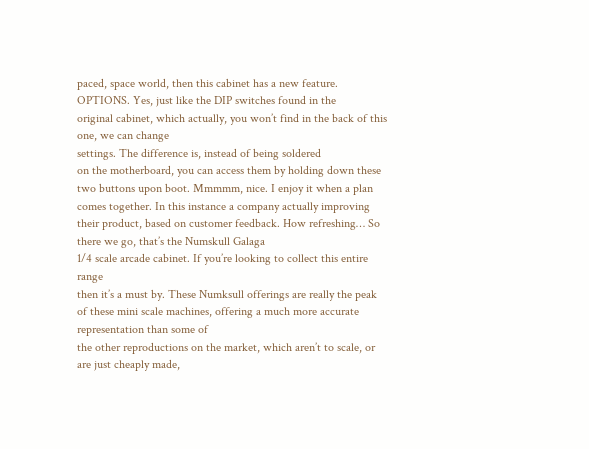paced, space world, then this cabinet has a new feature. OPTIONS. Yes, just like the DIP switches found in the
original cabinet, which actually, you won’t find in the back of this one, we can change
settings. The difference is, instead of being soldered
on the motherboard, you can access them by holding down these two buttons upon boot. Mmmmm, nice. I enjoy it when a plan comes together. In this instance a company actually improving
their product, based on customer feedback. How refreshing… So there we go, that’s the Numskull Galaga
1/4 scale arcade cabinet. If you’re looking to collect this entire range
then it’s a must by. These Numksull offerings are really the peak
of these mini scale machines, offering a much more accurate representation than some of
the other reproductions on the market, which aren’t to scale, or are just cheaply made,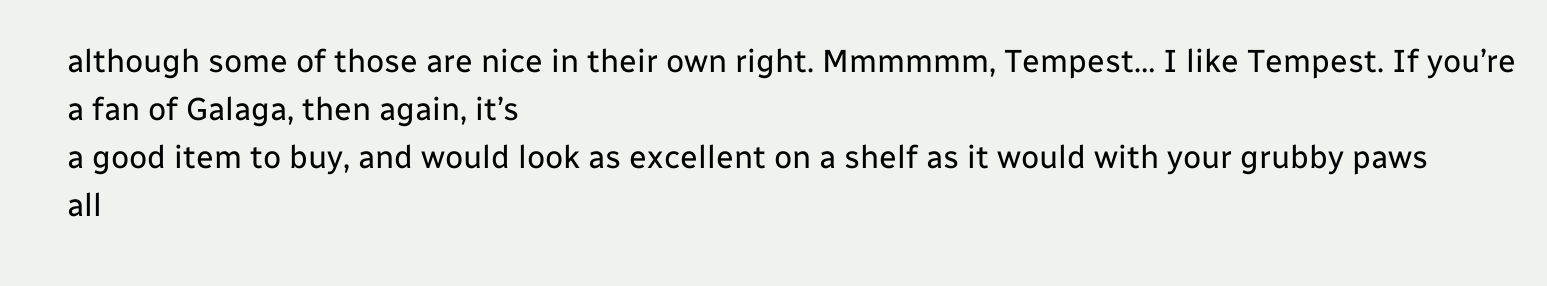although some of those are nice in their own right. Mmmmmm, Tempest… I like Tempest. If you’re a fan of Galaga, then again, it’s
a good item to buy, and would look as excellent on a shelf as it would with your grubby paws
all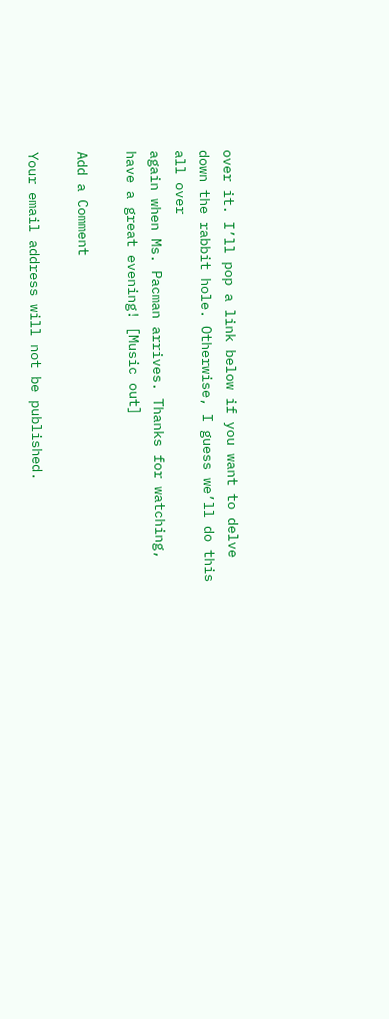over it. I’ll pop a link below if you want to delve
down the rabbit hole. Otherwise, I guess we’ll do this all over
again when Ms. Pacman arrives. Thanks for watching, have a great evening! [Music out]

Add a Comment

Your email address will not be published.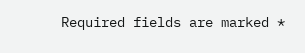Required fields are marked *